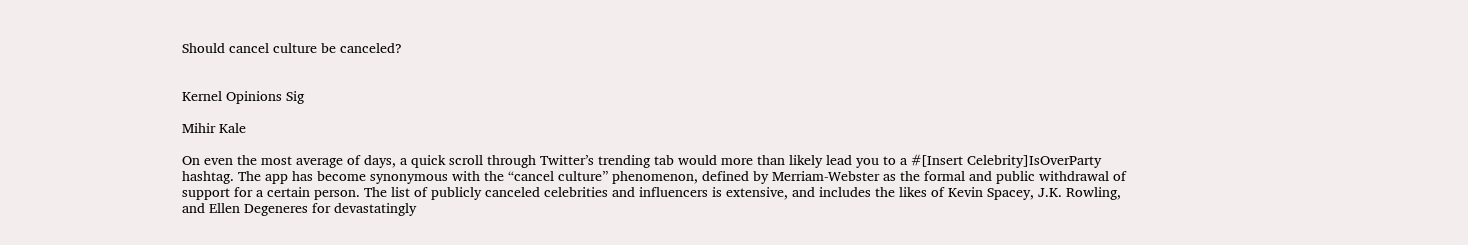Should cancel culture be canceled?


Kernel Opinions Sig

Mihir Kale

On even the most average of days, a quick scroll through Twitter’s trending tab would more than likely lead you to a #[Insert Celebrity]IsOverParty hashtag. The app has become synonymous with the “cancel culture” phenomenon, defined by Merriam-Webster as the formal and public withdrawal of support for a certain person. The list of publicly canceled celebrities and influencers is extensive, and includes the likes of Kevin Spacey, J.K. Rowling, and Ellen Degeneres for devastatingly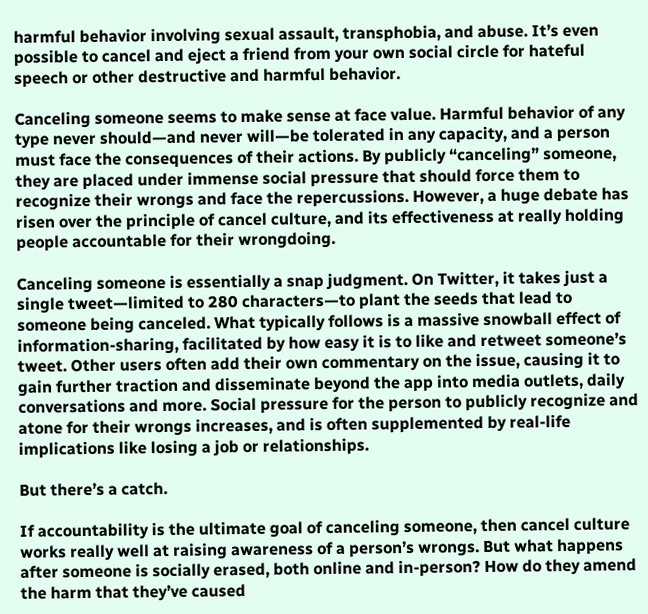harmful behavior involving sexual assault, transphobia, and abuse. It’s even possible to cancel and eject a friend from your own social circle for hateful speech or other destructive and harmful behavior.

Canceling someone seems to make sense at face value. Harmful behavior of any type never should—and never will—be tolerated in any capacity, and a person must face the consequences of their actions. By publicly “canceling” someone, they are placed under immense social pressure that should force them to recognize their wrongs and face the repercussions. However, a huge debate has risen over the principle of cancel culture, and its effectiveness at really holding people accountable for their wrongdoing.

Canceling someone is essentially a snap judgment. On Twitter, it takes just a single tweet—limited to 280 characters—to plant the seeds that lead to someone being canceled. What typically follows is a massive snowball effect of information-sharing, facilitated by how easy it is to like and retweet someone’s tweet. Other users often add their own commentary on the issue, causing it to gain further traction and disseminate beyond the app into media outlets, daily conversations and more. Social pressure for the person to publicly recognize and atone for their wrongs increases, and is often supplemented by real-life implications like losing a job or relationships.

But there’s a catch.

If accountability is the ultimate goal of canceling someone, then cancel culture works really well at raising awareness of a person’s wrongs. But what happens after someone is socially erased, both online and in-person? How do they amend the harm that they’ve caused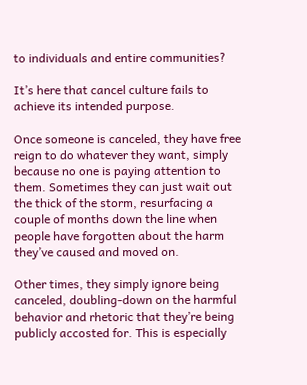to individuals and entire communities?

It’s here that cancel culture fails to achieve its intended purpose.

Once someone is canceled, they have free reign to do whatever they want, simply because no one is paying attention to them. Sometimes they can just wait out the thick of the storm, resurfacing a couple of months down the line when people have forgotten about the harm they’ve caused and moved on.

Other times, they simply ignore being canceled, doubling-down on the harmful behavior and rhetoric that they’re being publicly accosted for. This is especially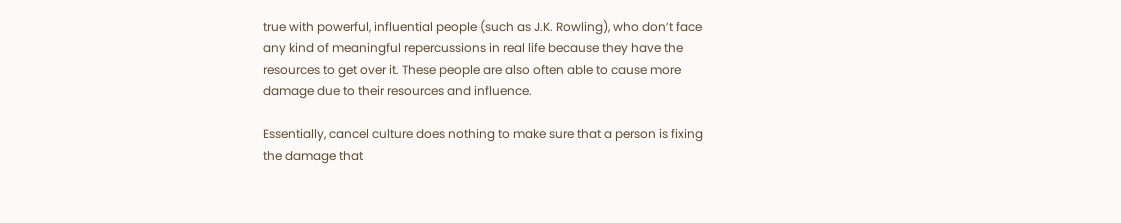true with powerful, influential people (such as J.K. Rowling), who don’t face any kind of meaningful repercussions in real life because they have the resources to get over it. These people are also often able to cause more damage due to their resources and influence.

Essentially, cancel culture does nothing to make sure that a person is fixing the damage that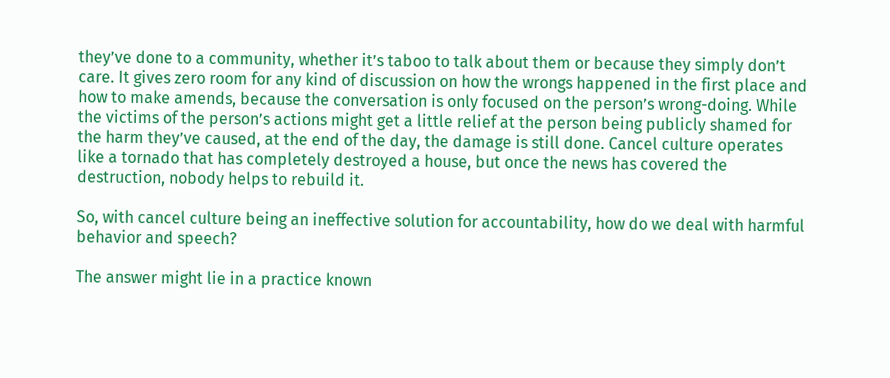they’ve done to a community, whether it’s taboo to talk about them or because they simply don’t care. It gives zero room for any kind of discussion on how the wrongs happened in the first place and how to make amends, because the conversation is only focused on the person’s wrong-doing. While the victims of the person’s actions might get a little relief at the person being publicly shamed for the harm they’ve caused, at the end of the day, the damage is still done. Cancel culture operates like a tornado that has completely destroyed a house, but once the news has covered the destruction, nobody helps to rebuild it.

So, with cancel culture being an ineffective solution for accountability, how do we deal with harmful behavior and speech?

The answer might lie in a practice known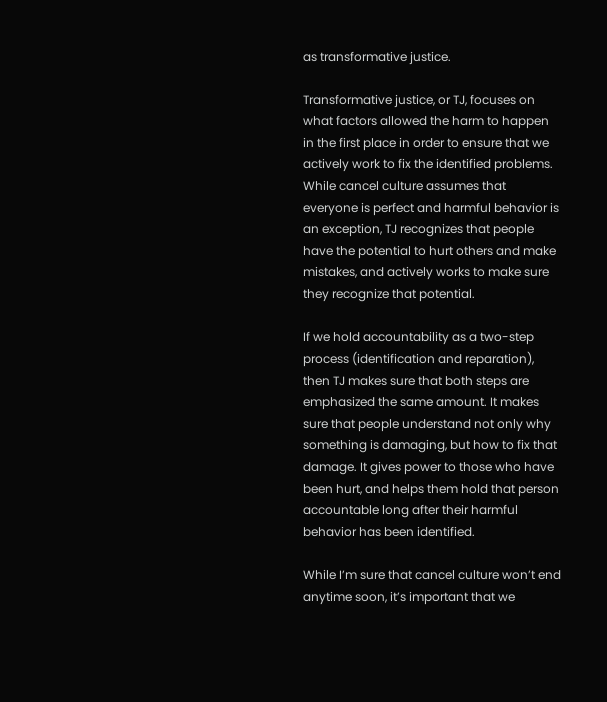as transformative justice.

Transformative justice, or TJ, focuses on what factors allowed the harm to happen in the first place in order to ensure that we actively work to fix the identified problems. While cancel culture assumes that everyone is perfect and harmful behavior is an exception, TJ recognizes that people have the potential to hurt others and make mistakes, and actively works to make sure they recognize that potential.

If we hold accountability as a two-step process (identification and reparation), then TJ makes sure that both steps are emphasized the same amount. It makes sure that people understand not only why something is damaging, but how to fix that damage. It gives power to those who have been hurt, and helps them hold that person accountable long after their harmful behavior has been identified.

While I’m sure that cancel culture won’t end anytime soon, it’s important that we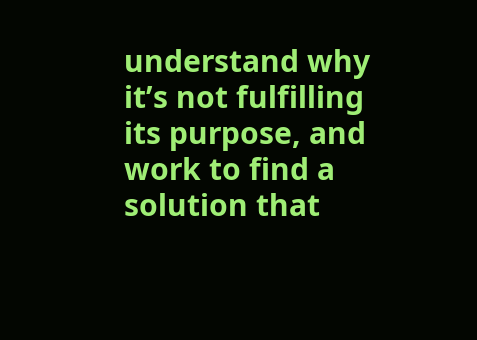understand why it’s not fulfilling its purpose, and work to find a solution that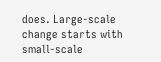does. Large-scale change starts with small-scale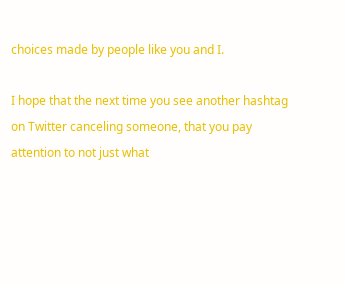choices made by people like you and I.

I hope that the next time you see another hashtag on Twitter canceling someone, that you pay attention to not just what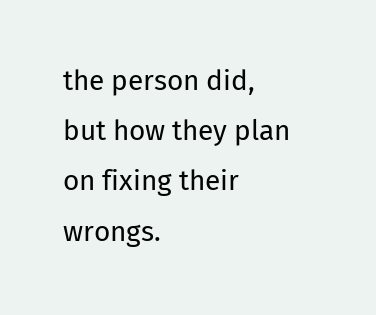the person did, but how they plan on fixing their wrongs.